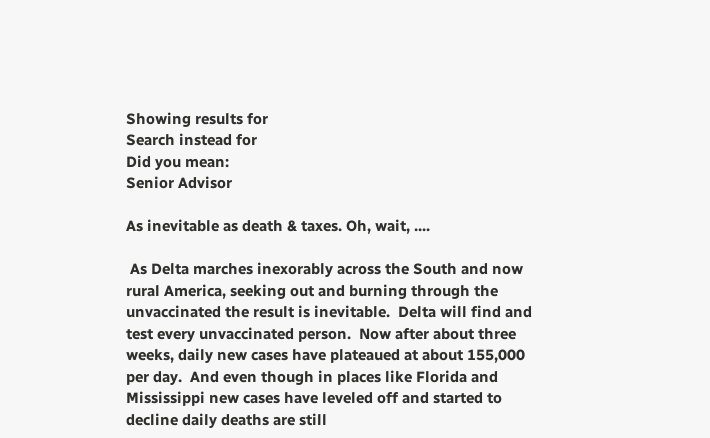Showing results for
Search instead for
Did you mean:
Senior Advisor

As inevitable as death & taxes. Oh, wait, ....

 As Delta marches inexorably across the South and now rural America, seeking out and burning through the unvaccinated the result is inevitable.  Delta will find and test every unvaccinated person.  Now after about three weeks, daily new cases have plateaued at about 155,000 per day.  And even though in places like Florida and Mississippi new cases have leveled off and started to decline daily deaths are still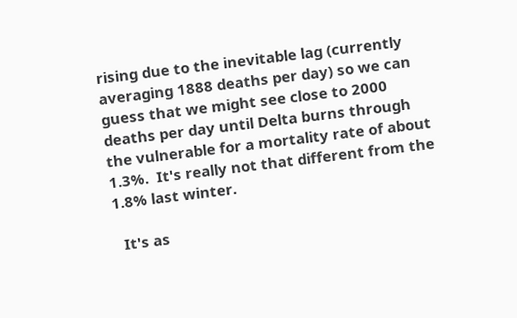rising due to the inevitable lag (currently averaging 1888 deaths per day) so we can guess that we might see close to 2000 deaths per day until Delta burns through the vulnerable for a mortality rate of about 1.3%.  It's really not that different from the 1.8% last winter.

  It's as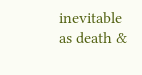inevitable as death &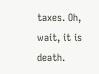taxes. Oh, wait, it is death.